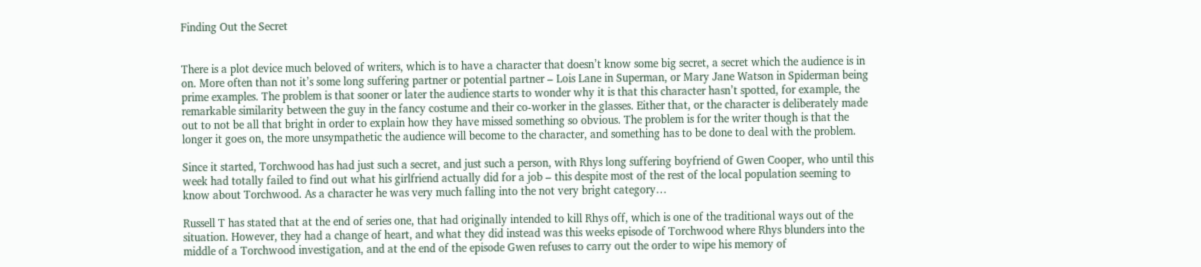Finding Out the Secret


There is a plot device much beloved of writers, which is to have a character that doesn’t know some big secret, a secret which the audience is in on. More often than not it’s some long suffering partner or potential partner – Lois Lane in Superman, or Mary Jane Watson in Spiderman being prime examples. The problem is that sooner or later the audience starts to wonder why it is that this character hasn’t spotted, for example, the remarkable similarity between the guy in the fancy costume and their co-worker in the glasses. Either that, or the character is deliberately made out to not be all that bright in order to explain how they have missed something so obvious. The problem is for the writer though is that the longer it goes on, the more unsympathetic the audience will become to the character, and something has to be done to deal with the problem.

Since it started, Torchwood has had just such a secret, and just such a person, with Rhys long suffering boyfriend of Gwen Cooper, who until this week had totally failed to find out what his girlfriend actually did for a job – this despite most of the rest of the local population seeming to know about Torchwood. As a character he was very much falling into the not very bright category…

Russell T has stated that at the end of series one, that had originally intended to kill Rhys off, which is one of the traditional ways out of the situation. However, they had a change of heart, and what they did instead was this weeks episode of Torchwood where Rhys blunders into the middle of a Torchwood investigation, and at the end of the episode Gwen refuses to carry out the order to wipe his memory of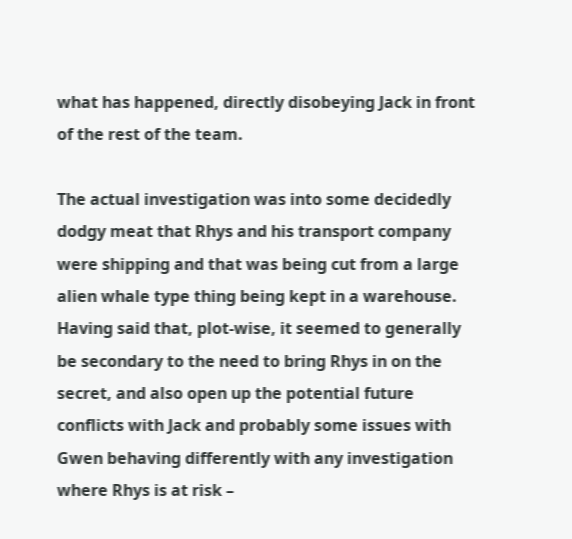what has happened, directly disobeying Jack in front of the rest of the team.

The actual investigation was into some decidedly dodgy meat that Rhys and his transport company were shipping and that was being cut from a large alien whale type thing being kept in a warehouse. Having said that, plot-wise, it seemed to generally be secondary to the need to bring Rhys in on the secret, and also open up the potential future conflicts with Jack and probably some issues with Gwen behaving differently with any investigation where Rhys is at risk –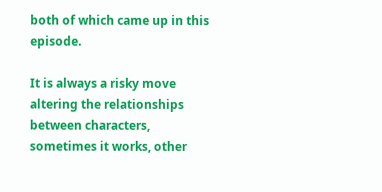both of which came up in this episode.

It is always a risky move altering the relationships between characters, sometimes it works, other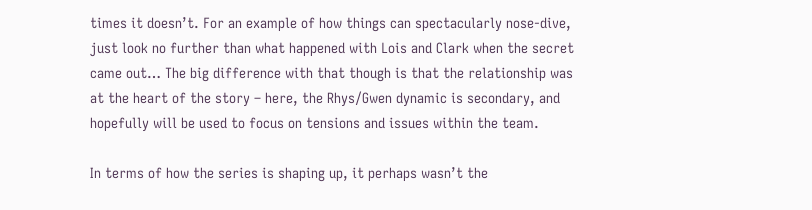times it doesn’t. For an example of how things can spectacularly nose-dive, just look no further than what happened with Lois and Clark when the secret came out… The big difference with that though is that the relationship was at the heart of the story – here, the Rhys/Gwen dynamic is secondary, and hopefully will be used to focus on tensions and issues within the team.

In terms of how the series is shaping up, it perhaps wasn’t the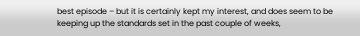best episode – but it is certainly kept my interest, and does seem to be keeping up the standards set in the past couple of weeks,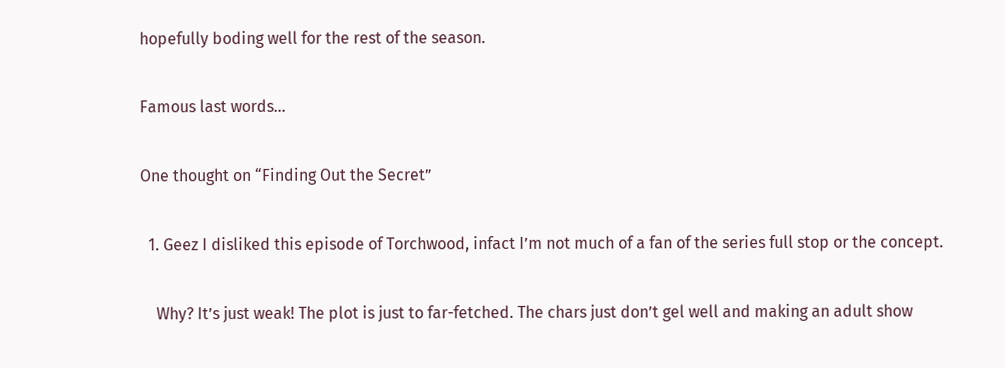hopefully boding well for the rest of the season.

Famous last words…

One thought on “Finding Out the Secret”

  1. Geez I disliked this episode of Torchwood, infact I’m not much of a fan of the series full stop or the concept.

    Why? It’s just weak! The plot is just to far-fetched. The chars just don’t gel well and making an adult show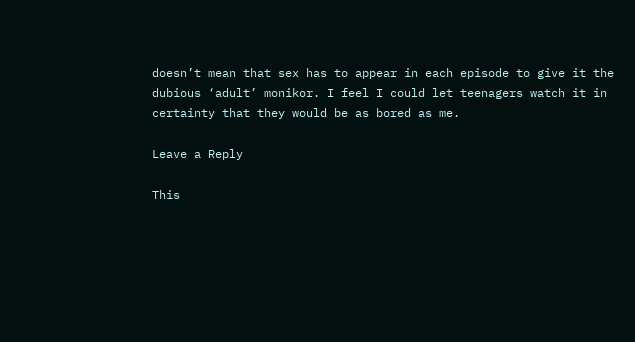doesn’t mean that sex has to appear in each episode to give it the dubious ‘adult’ monikor. I feel I could let teenagers watch it in certainty that they would be as bored as me.

Leave a Reply

This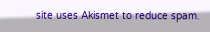site uses Akismet to reduce spam.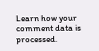Learn how your comment data is processed.